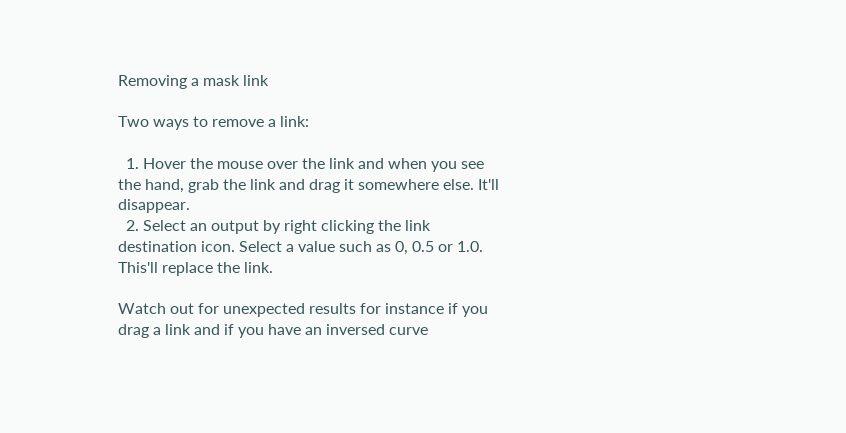Removing a mask link

Two ways to remove a link:

  1. Hover the mouse over the link and when you see the hand, grab the link and drag it somewhere else. It'll disappear.
  2. Select an output by right clicking the link destination icon. Select a value such as 0, 0.5 or 1.0. This'll replace the link.

Watch out for unexpected results for instance if you drag a link and if you have an inversed curve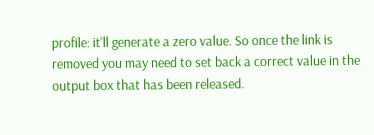profile: it'll generate a zero value. So once the link is removed you may need to set back a correct value in the output box that has been released.